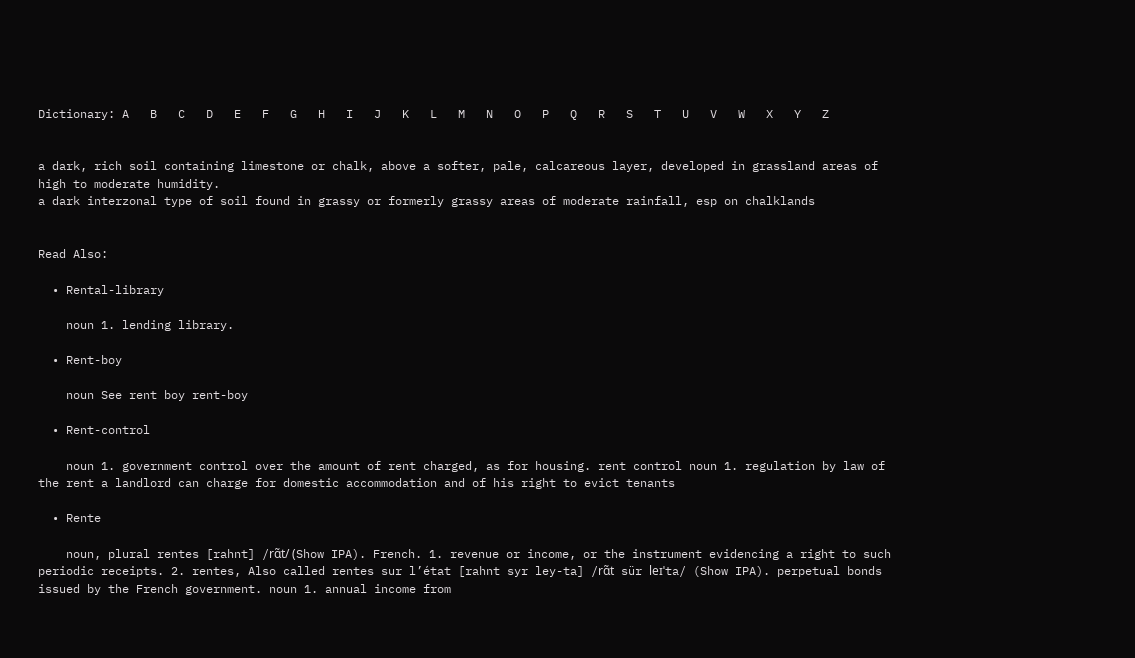Dictionary: A   B   C   D   E   F   G   H   I   J   K   L   M   N   O   P   Q   R   S   T   U   V   W   X   Y   Z


a dark, rich soil containing limestone or chalk, above a softer, pale, calcareous layer, developed in grassland areas of high to moderate humidity.
a dark interzonal type of soil found in grassy or formerly grassy areas of moderate rainfall, esp on chalklands


Read Also:

  • Rental-library

    noun 1. lending library.

  • Rent-boy

    noun See rent boy rent-boy

  • Rent-control

    noun 1. government control over the amount of rent charged, as for housing. rent control noun 1. regulation by law of the rent a landlord can charge for domestic accommodation and of his right to evict tenants

  • Rente

    noun, plural rentes [rahnt] /rɑ̃t/ (Show IPA). French. 1. revenue or income, or the instrument evidencing a right to such periodic receipts. 2. rentes, Also called rentes sur l’état [rahnt syr ley-ta] /rɑ̃t sür leɪˈta/ (Show IPA). perpetual bonds issued by the French government. noun 1. annual income from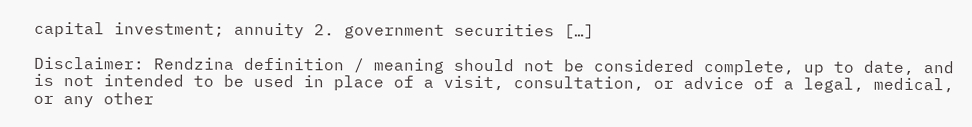capital investment; annuity 2. government securities […]

Disclaimer: Rendzina definition / meaning should not be considered complete, up to date, and is not intended to be used in place of a visit, consultation, or advice of a legal, medical, or any other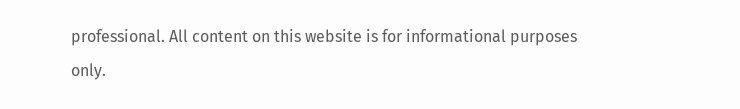professional. All content on this website is for informational purposes only.